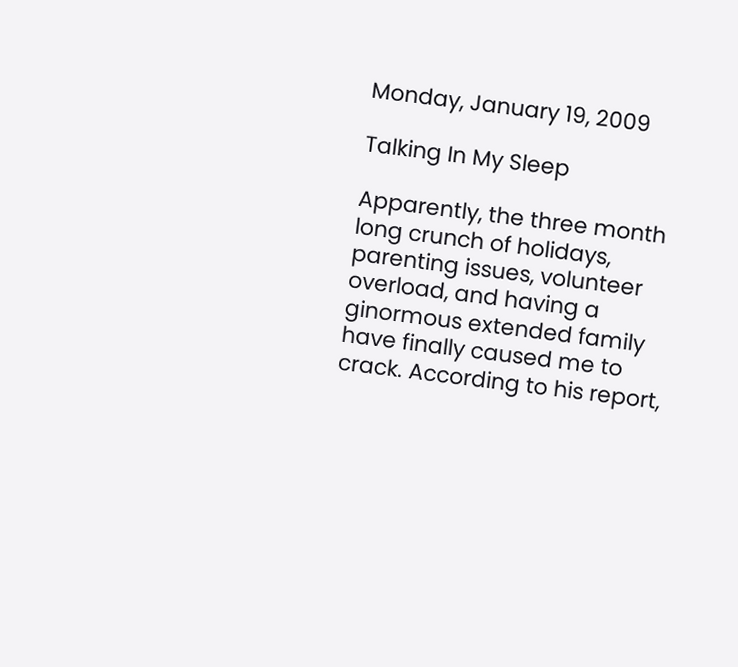Monday, January 19, 2009

Talking In My Sleep

Apparently, the three month long crunch of holidays, parenting issues, volunteer overload, and having a ginormous extended family have finally caused me to crack. According to his report,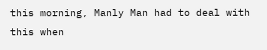this morning, Manly Man had to deal with this when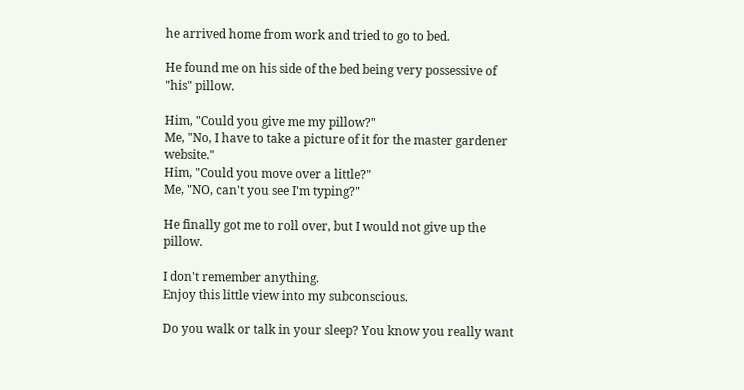he arrived home from work and tried to go to bed.

He found me on his side of the bed being very possessive of "his" pillow.

Him, "Could you give me my pillow?"
Me, "No, I have to take a picture of it for the master gardener website."
Him, "Could you move over a little?"
Me, "NO, can't you see I'm typing?"

He finally got me to roll over, but I would not give up the pillow.

I don't remember anything.
Enjoy this little view into my subconscious.

Do you walk or talk in your sleep? You know you really want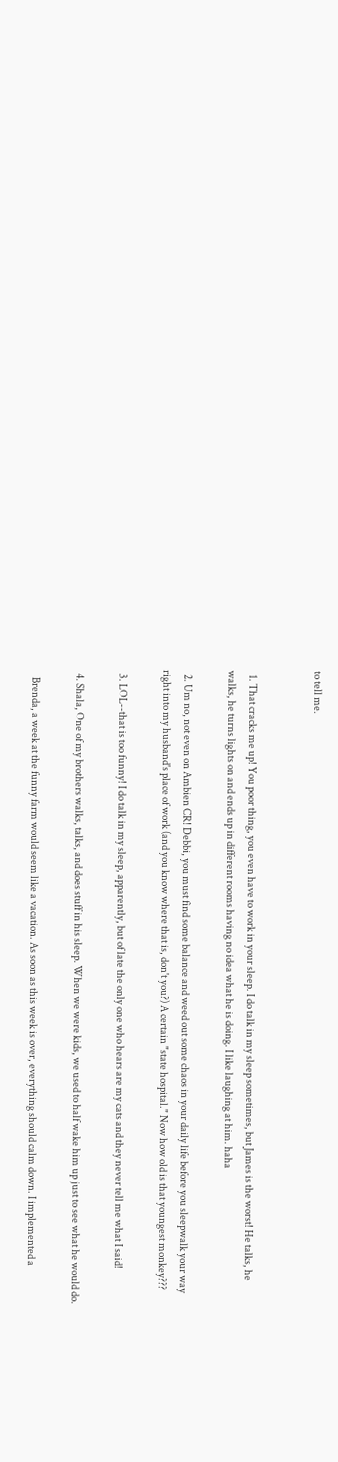to tell me.


  1. That cracks me up! You poor thing, you even have to work in your sleep. I do talk in my sleep sometimes, but James is the worst! He talks, he walks, he turns lights on and ends up in different rooms having no idea what he is doing. I like laughing at him. haha

  2. Um no, not even on Ambien CR! Debbi, you must find some balance and weed out some chaos in your daily life before you sleepwalk your way right into my husband's place of work (and you know where that is, don't you?) A certain "state hospital." Now how old is that youngest monkey???

  3. LOL--that is too funny! I do talk in my sleep, apparently, but of late the only one who hears are my cats and they never tell me what I said!

  4. Shala, One of my brothers walks, talks, and does stuff in his sleep. When we were kids, we used to half wake him up just to see what he would do.

    Brenda, a week at the funny farm would seem like a vacation. As soon as this week is over, everything should calm down. I implemented a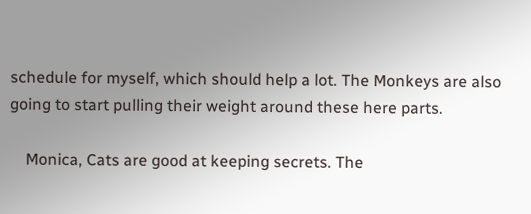schedule for myself, which should help a lot. The Monkeys are also going to start pulling their weight around these here parts.

    Monica, Cats are good at keeping secrets. The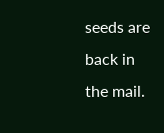seeds are back in the mail.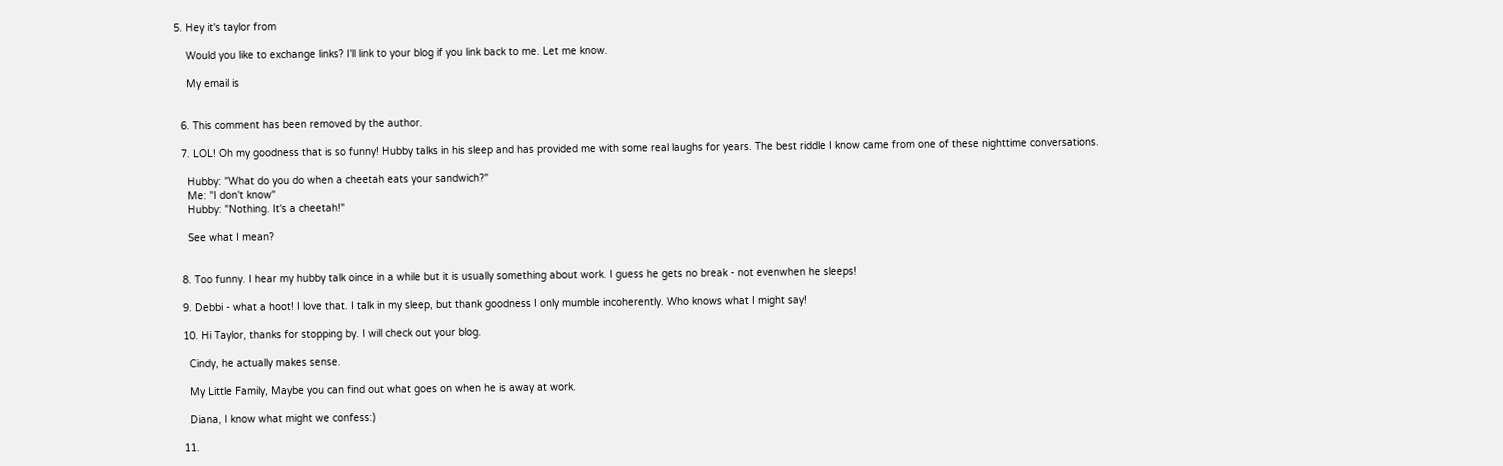5. Hey it's taylor from

    Would you like to exchange links? I'll link to your blog if you link back to me. Let me know.

    My email is


  6. This comment has been removed by the author.

  7. LOL! Oh my goodness that is so funny! Hubby talks in his sleep and has provided me with some real laughs for years. The best riddle I know came from one of these nighttime conversations.

    Hubby: "What do you do when a cheetah eats your sandwich?"
    Me: "I don't know"
    Hubby: "Nothing. It's a cheetah!"

    See what I mean?


  8. Too funny. I hear my hubby talk oince in a while but it is usually something about work. I guess he gets no break - not evenwhen he sleeps!

  9. Debbi - what a hoot! I love that. I talk in my sleep, but thank goodness I only mumble incoherently. Who knows what I might say!

  10. Hi Taylor, thanks for stopping by. I will check out your blog.

    Cindy, he actually makes sense.

    My Little Family, Maybe you can find out what goes on when he is away at work.

    Diana, I know what might we confess:)

  11.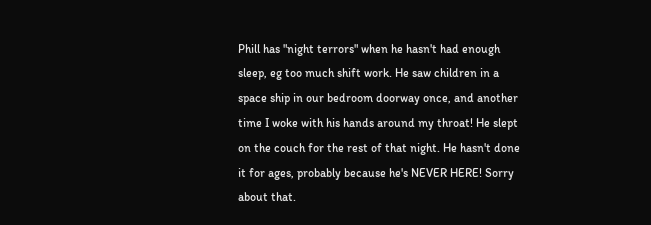Phill has "night terrors" when he hasn't had enough sleep, eg too much shift work. He saw children in a space ship in our bedroom doorway once, and another time I woke with his hands around my throat! He slept on the couch for the rest of that night. He hasn't done it for ages, probably because he's NEVER HERE! Sorry about that.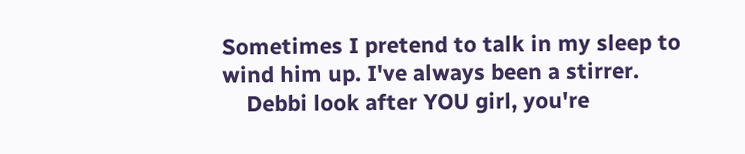Sometimes I pretend to talk in my sleep to wind him up. I've always been a stirrer.
    Debbi look after YOU girl, you're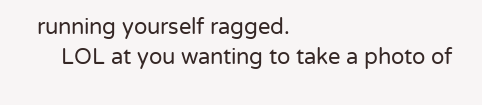running yourself ragged.
    LOL at you wanting to take a photo of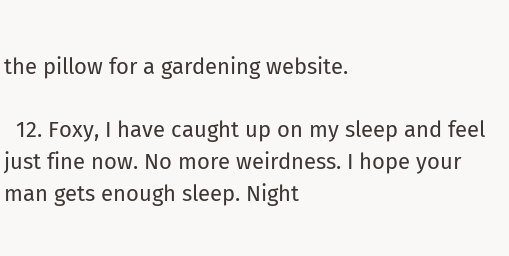the pillow for a gardening website.

  12. Foxy, I have caught up on my sleep and feel just fine now. No more weirdness. I hope your man gets enough sleep. Night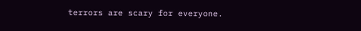terrors are scary for everyone.